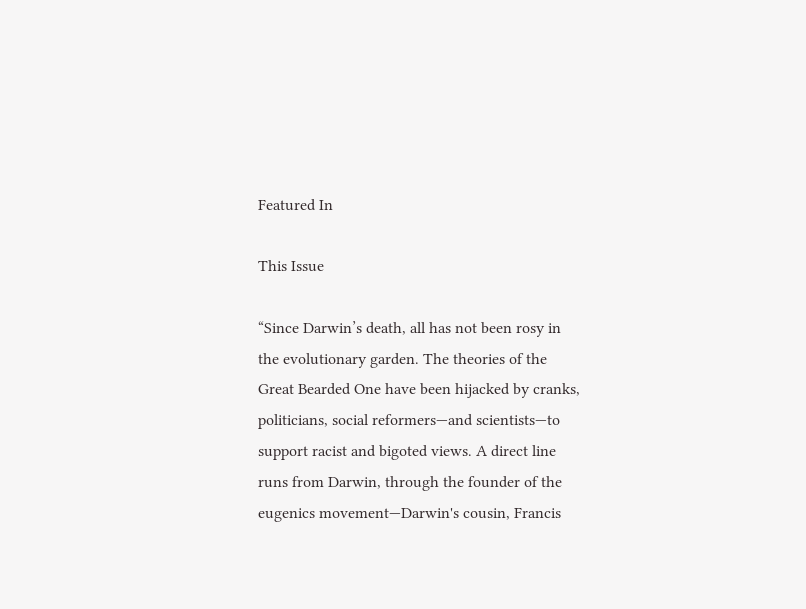Featured In

This Issue

“Since Darwin’s death, all has not been rosy in the evolutionary garden. The theories of the Great Bearded One have been hijacked by cranks, politicians, social reformers—and scientists—to support racist and bigoted views. A direct line runs from Darwin, through the founder of the eugenics movement—Darwin's cousin, Francis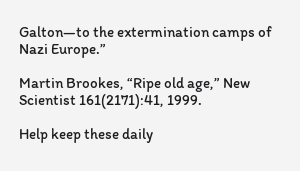Galton—to the extermination camps of Nazi Europe.”

Martin Brookes, “Ripe old age,” New Scientist 161(2171):41, 1999.

Help keep these daily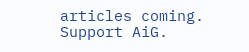articles coming. Support AiG.